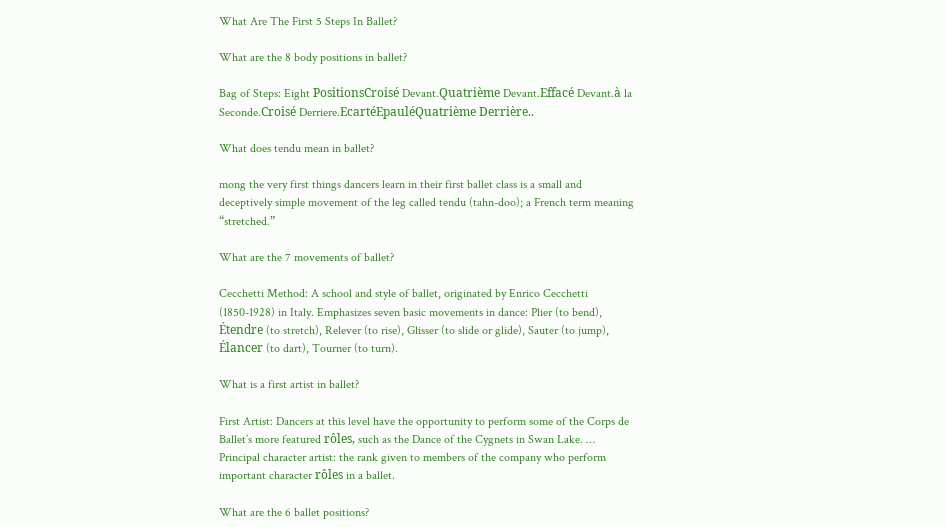What Are The First 5 Steps In Ballet?

What are the 8 body positions in ballet?

Bag of Steps: Eight PositionsCroisé Devant.Quatrième Devant.Effacé Devant.à la Seconde.Croisé Derriere.EcartéEpauléQuatrième Derrière..

What does tendu mean in ballet?

mong the very first things dancers learn in their first ballet class is a small and deceptively simple movement of the leg called tendu (tahn-doo); a French term meaning “stretched.”

What are the 7 movements of ballet?

Cecchetti Method: A school and style of ballet, originated by Enrico Cecchetti (1850-1928) in Italy. Emphasizes seven basic movements in dance: Plier (to bend), Étendre (to stretch), Relever (to rise), Glisser (to slide or glide), Sauter (to jump), Élancer (to dart), Tourner (to turn).

What is a first artist in ballet?

First Artist: Dancers at this level have the opportunity to perform some of the Corps de Ballet’s more featured rôles, such as the Dance of the Cygnets in Swan Lake. … Principal character artist: the rank given to members of the company who perform important character rôles in a ballet.

What are the 6 ballet positions?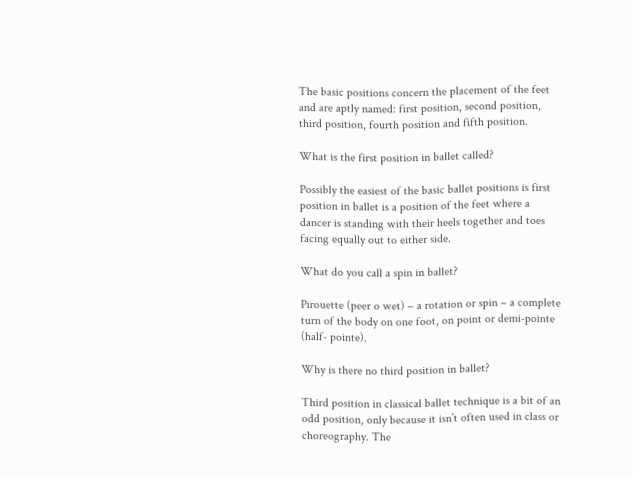The basic positions concern the placement of the feet and are aptly named: first position, second position, third position, fourth position and fifth position.

What is the first position in ballet called?

Possibly the easiest of the basic ballet positions is first position in ballet is a position of the feet where a dancer is standing with their heels together and toes facing equally out to either side.

What do you call a spin in ballet?

Pirouette (peer o wet) – a rotation or spin – a complete turn of the body on one foot, on point or demi-pointe (half- pointe).

Why is there no third position in ballet?

Third position in classical ballet technique is a bit of an odd position, only because it isn’t often used in class or choreography. The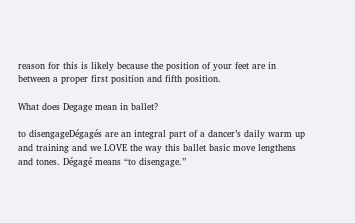reason for this is likely because the position of your feet are in between a proper first position and fifth position.

What does Degage mean in ballet?

to disengageDégagés are an integral part of a dancer’s daily warm up and training and we LOVE the way this ballet basic move lengthens and tones. Dégagé means “to disengage.”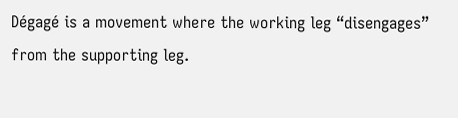Dégagé is a movement where the working leg “disengages” from the supporting leg.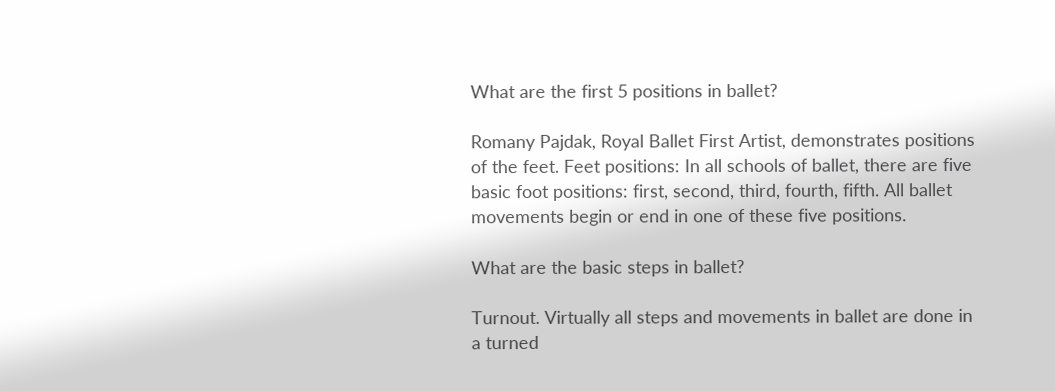What are the first 5 positions in ballet?

Romany Pajdak, Royal Ballet First Artist, demonstrates positions of the feet. Feet positions: In all schools of ballet, there are five basic foot positions: first, second, third, fourth, fifth. All ballet movements begin or end in one of these five positions.

What are the basic steps in ballet?

Turnout. Virtually all steps and movements in ballet are done in a turned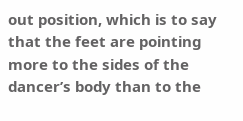out position, which is to say that the feet are pointing more to the sides of the dancer’s body than to the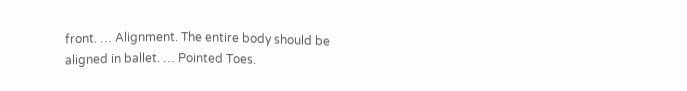front. … Alignment. The entire body should be aligned in ballet. … Pointed Toes.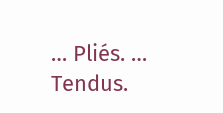… Pliés. … Tendus.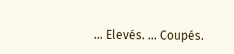… Elevés. … Coupés.